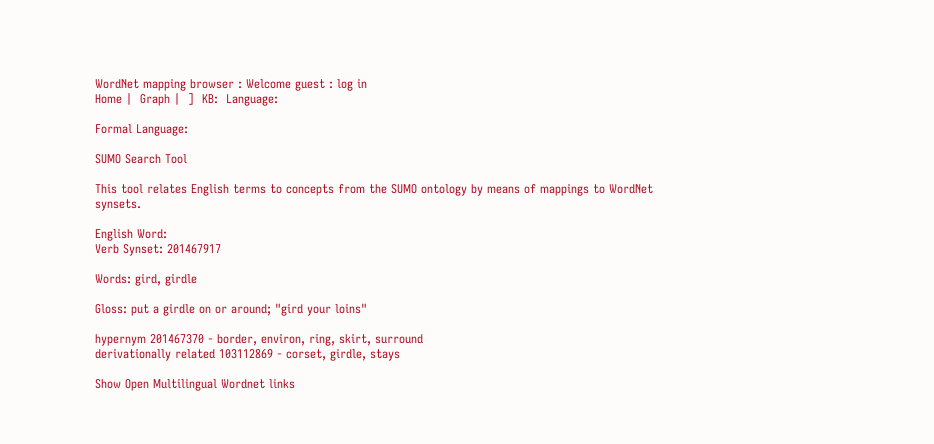WordNet mapping browser : Welcome guest : log in
Home |  Graph |  ]  KB:  Language:

Formal Language:

SUMO Search Tool

This tool relates English terms to concepts from the SUMO ontology by means of mappings to WordNet synsets.

English Word:
Verb Synset: 201467917

Words: gird, girdle

Gloss: put a girdle on or around; "gird your loins"

hypernym 201467370 - border, environ, ring, skirt, surround
derivationally related 103112869 - corset, girdle, stays

Show Open Multilingual Wordnet links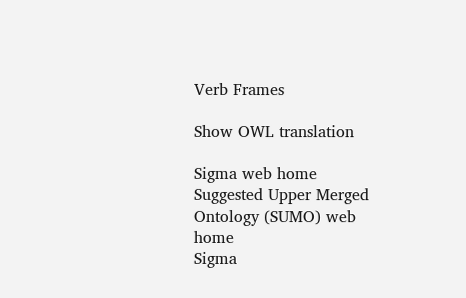Verb Frames

Show OWL translation

Sigma web home      Suggested Upper Merged Ontology (SUMO) web home
Sigma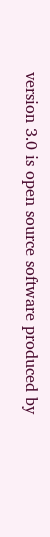version 3.0 is open source software produced by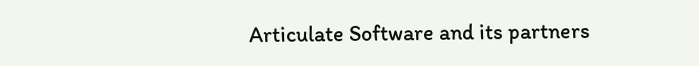Articulate Software and its partners